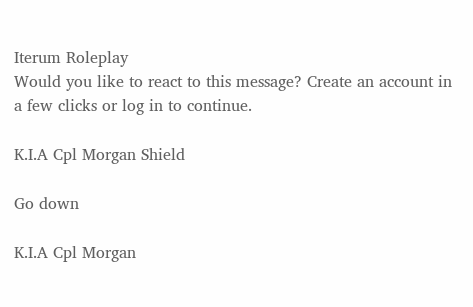Iterum Roleplay
Would you like to react to this message? Create an account in a few clicks or log in to continue.

K.I.A Cpl Morgan Shield

Go down

K.I.A Cpl Morgan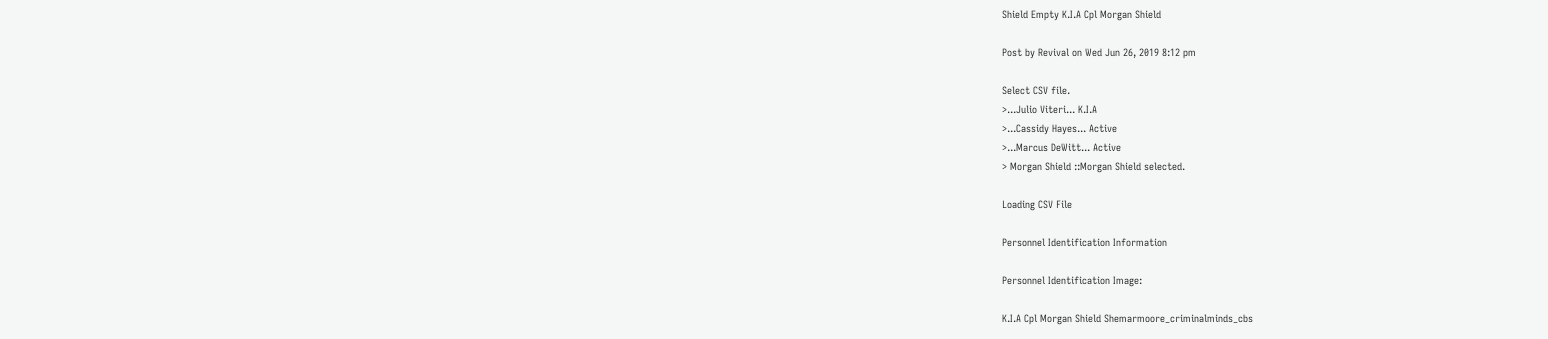Shield Empty K.I.A Cpl Morgan Shield

Post by Revival on Wed Jun 26, 2019 8:12 pm

Select CSV file.
>...Julio Viteri... K.I.A
>...Cassidy Hayes... Active
>...Marcus DeWitt... Active
> Morgan Shield ::Morgan Shield selected.

Loading CSV File

Personnel Identification Information

Personnel Identification Image:

K.I.A Cpl Morgan Shield Shemarmoore_criminalminds_cbs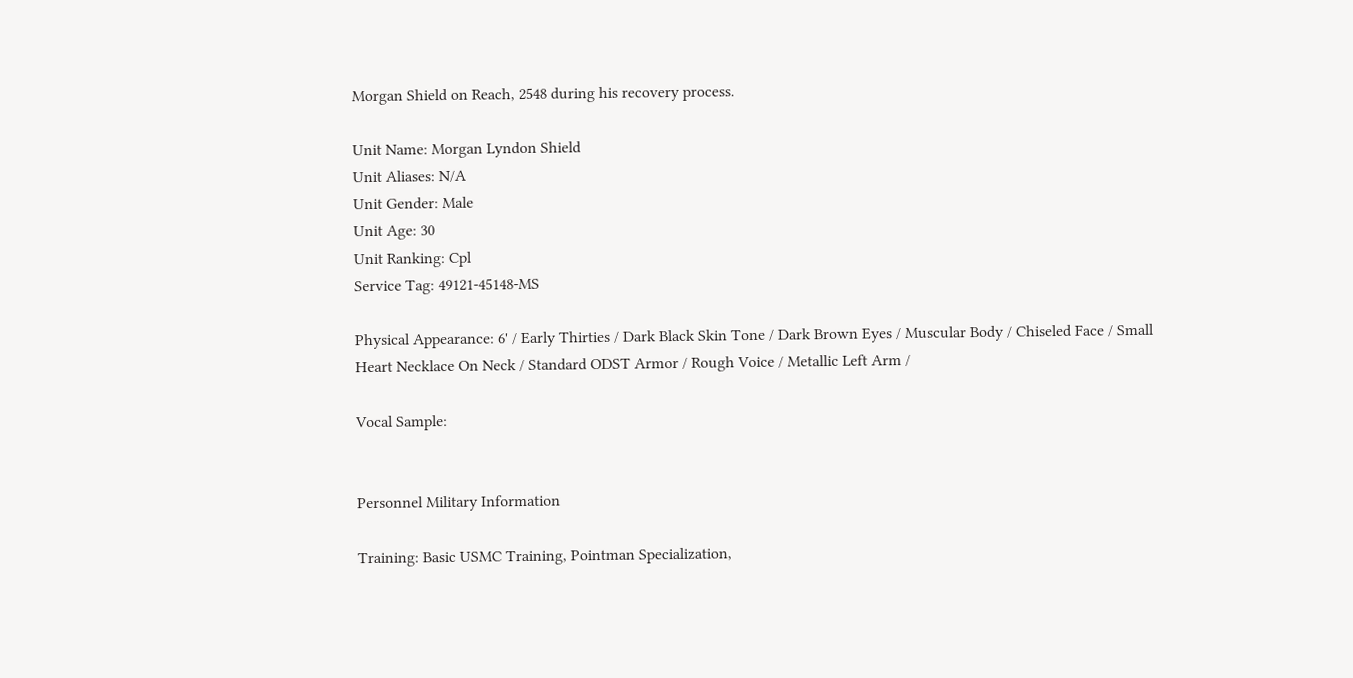Morgan Shield on Reach, 2548 during his recovery process.

Unit Name: Morgan Lyndon Shield
Unit Aliases: N/A
Unit Gender: Male
Unit Age: 30
Unit Ranking: Cpl
Service Tag: 49121-45148-MS

Physical Appearance: 6' / Early Thirties / Dark Black Skin Tone / Dark Brown Eyes / Muscular Body / Chiseled Face / Small Heart Necklace On Neck / Standard ODST Armor / Rough Voice / Metallic Left Arm /

Vocal Sample:


Personnel Military Information

Training: Basic USMC Training, Pointman Specialization,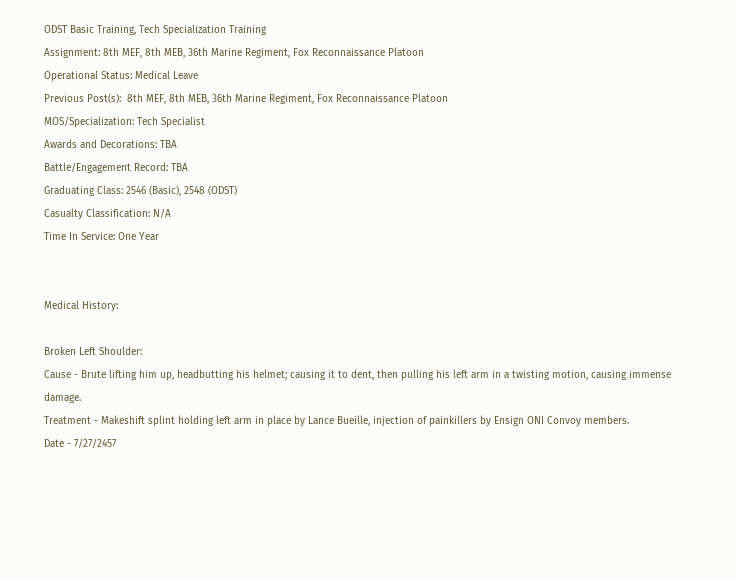ODST Basic Training, Tech Specialization Training
Assignment: 8th MEF, 8th MEB, 36th Marine Regiment, Fox Reconnaissance Platoon
Operational Status: Medical Leave
Previous Post(s):  8th MEF, 8th MEB, 36th Marine Regiment, Fox Reconnaissance Platoon
MOS/Specialization: Tech Specialist
Awards and Decorations: TBA
Battle/Engagement Record: TBA
Graduating Class: 2546 (Basic), 2548 (ODST)
Casualty Classification: N/A
Time In Service: One Year


Medical History:

Broken Left Shoulder:
Cause - Brute lifting him up, headbutting his helmet; causing it to dent, then pulling his left arm in a twisting motion, causing immense damage.
Treatment - Makeshift splint holding left arm in place by Lance Bueille, injection of painkillers by Ensign ONI Convoy members.
Date - 7/27/2457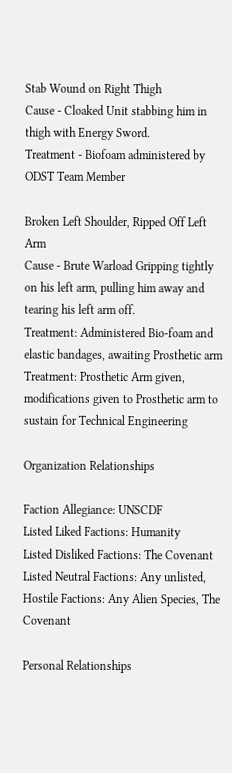Stab Wound on Right Thigh
Cause - Cloaked Unit stabbing him in thigh with Energy Sword.
Treatment - Biofoam administered by ODST Team Member

Broken Left Shoulder, Ripped Off Left Arm
Cause - Brute Warload Gripping tightly on his left arm, pulling him away and tearing his left arm off.
Treatment: Administered Bio-foam and elastic bandages, awaiting Prosthetic arm
Treatment: Prosthetic Arm given, modifications given to Prosthetic arm to sustain for Technical Engineering

Organization Relationships

Faction Allegiance: UNSCDF
Listed Liked Factions: Humanity
Listed Disliked Factions: The Covenant
Listed Neutral Factions: Any unlisted,
Hostile Factions: Any Alien Species, The Covenant

Personal Relationships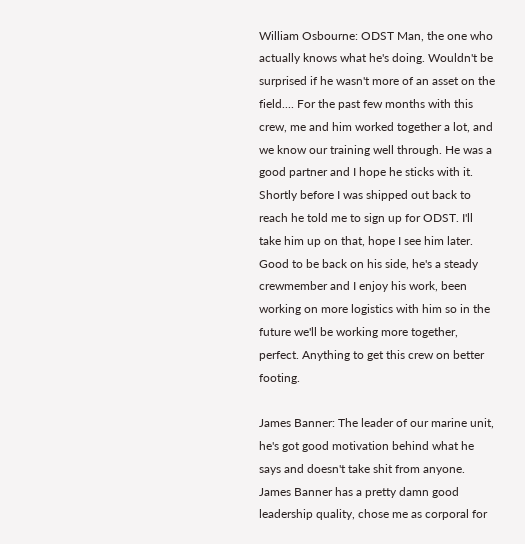William Osbourne: ODST Man, the one who actually knows what he's doing. Wouldn't be surprised if he wasn't more of an asset on the field.... For the past few months with this crew, me and him worked together a lot, and we know our training well through. He was a good partner and I hope he sticks with it. Shortly before I was shipped out back to reach he told me to sign up for ODST. I'll take him up on that, hope I see him later.
Good to be back on his side, he's a steady crewmember and I enjoy his work, been working on more logistics with him so in the future we'll be working more together, perfect. Anything to get this crew on better footing.

James Banner: The leader of our marine unit, he's got good motivation behind what he says and doesn't take shit from anyone. James Banner has a pretty damn good leadership quality, chose me as corporal for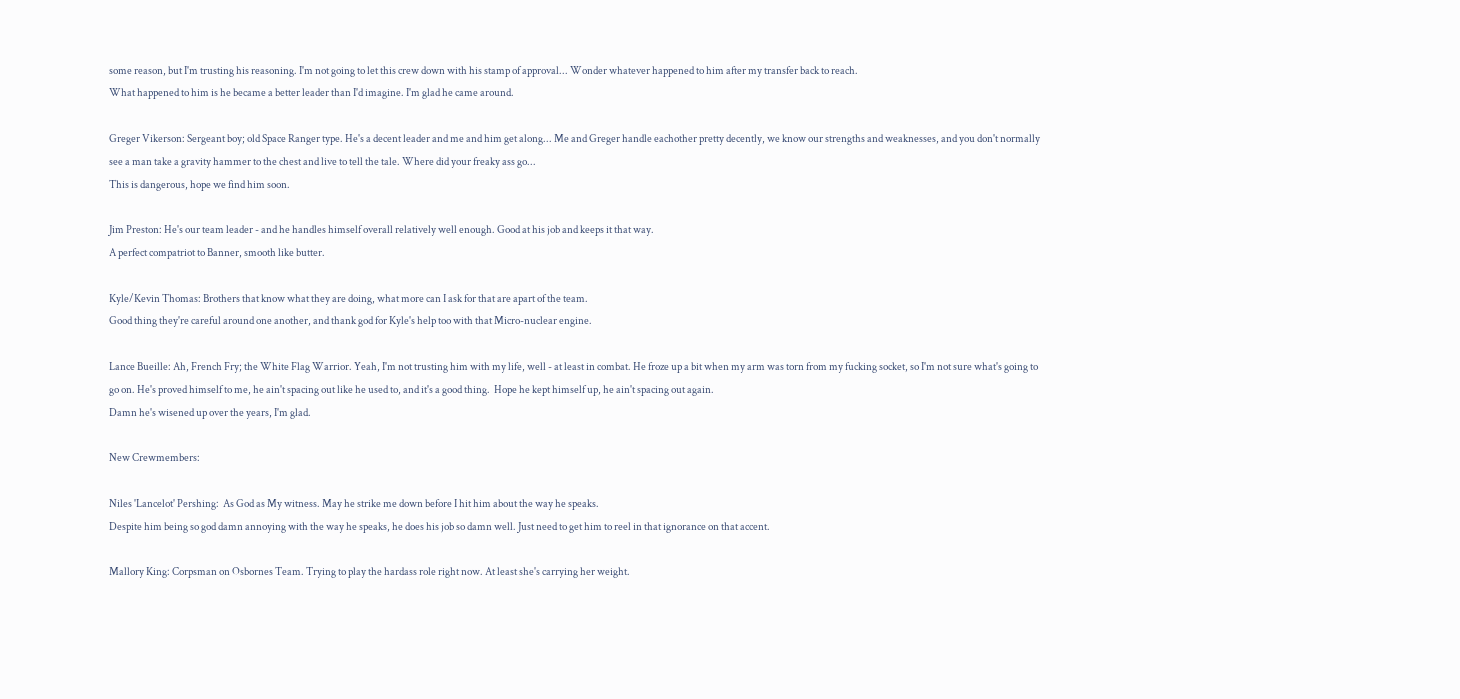some reason, but I'm trusting his reasoning. I'm not going to let this crew down with his stamp of approval... Wonder whatever happened to him after my transfer back to reach.
What happened to him is he became a better leader than I'd imagine. I'm glad he came around.

Greger Vikerson: Sergeant boy; old Space Ranger type. He's a decent leader and me and him get along... Me and Greger handle eachother pretty decently, we know our strengths and weaknesses, and you don't normally see a man take a gravity hammer to the chest and live to tell the tale. Where did your freaky ass go...
This is dangerous, hope we find him soon.

Jim Preston: He's our team leader - and he handles himself overall relatively well enough. Good at his job and keeps it that way.
A perfect compatriot to Banner, smooth like butter.

Kyle/Kevin Thomas: Brothers that know what they are doing, what more can I ask for that are apart of the team.
Good thing they're careful around one another, and thank god for Kyle's help too with that Micro-nuclear engine.

Lance Bueille: Ah, French Fry; the White Flag Warrior. Yeah, I'm not trusting him with my life, well - at least in combat. He froze up a bit when my arm was torn from my fucking socket, so I'm not sure what's going to go on. He's proved himself to me, he ain't spacing out like he used to, and it's a good thing.  Hope he kept himself up, he ain't spacing out again.
Damn he's wisened up over the years, I'm glad.

New Crewmembers:

Niles 'Lancelot' Pershing:  As God as My witness. May he strike me down before I hit him about the way he speaks.
Despite him being so god damn annoying with the way he speaks, he does his job so damn well. Just need to get him to reel in that ignorance on that accent.

Mallory King: Corpsman on Osbornes Team. Trying to play the hardass role right now. At least she's carrying her weight.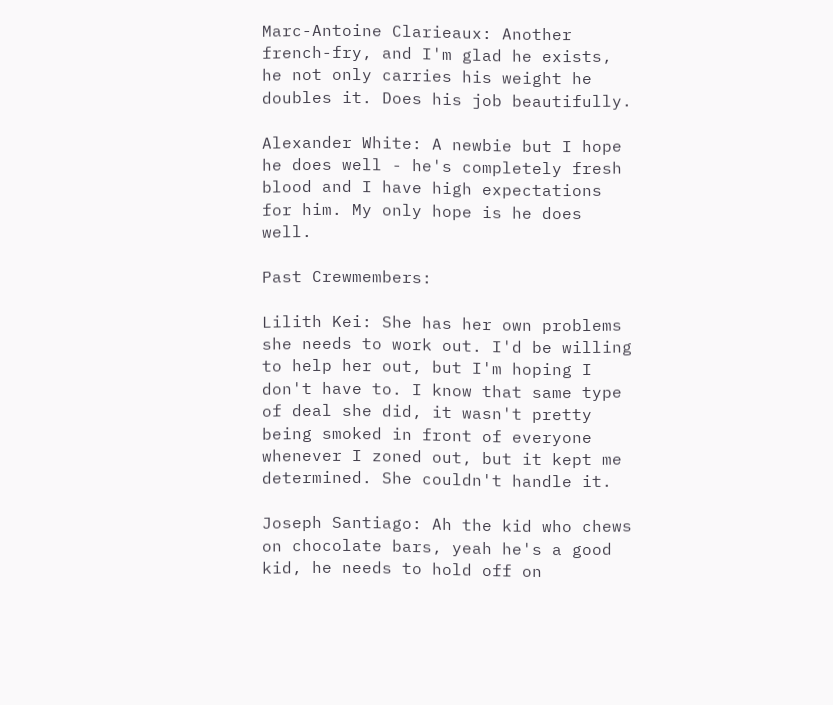Marc-Antoine Clarieaux: Another french-fry, and I'm glad he exists, he not only carries his weight he doubles it. Does his job beautifully.

Alexander White: A newbie but I hope he does well - he's completely fresh blood and I have high expectations for him. My only hope is he does well.

Past Crewmembers:

Lilith Kei: She has her own problems she needs to work out. I'd be willing to help her out, but I'm hoping I don't have to. I know that same type of deal she did, it wasn't pretty being smoked in front of everyone whenever I zoned out, but it kept me determined. She couldn't handle it.

Joseph Santiago: Ah the kid who chews on chocolate bars, yeah he's a good kid, he needs to hold off on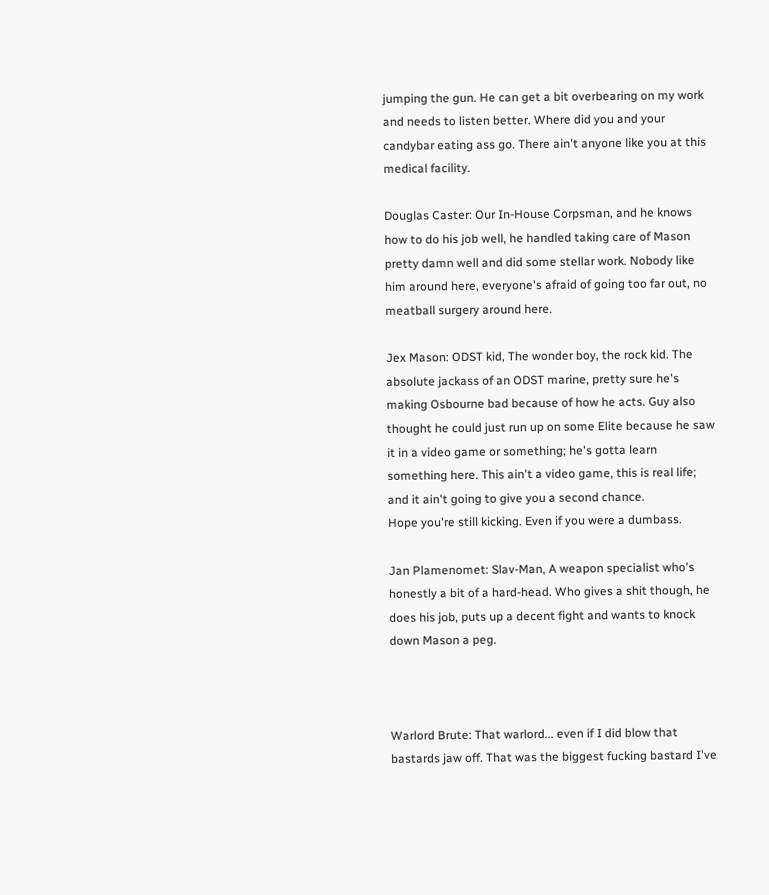jumping the gun. He can get a bit overbearing on my work and needs to listen better. Where did you and your candybar eating ass go. There ain't anyone like you at this medical facility.

Douglas Caster: Our In-House Corpsman, and he knows how to do his job well, he handled taking care of Mason pretty damn well and did some stellar work. Nobody like him around here, everyone's afraid of going too far out, no meatball surgery around here.

Jex Mason: ODST kid, The wonder boy, the rock kid. The absolute jackass of an ODST marine, pretty sure he's making Osbourne bad because of how he acts. Guy also thought he could just run up on some Elite because he saw it in a video game or something; he's gotta learn something here. This ain't a video game, this is real life; and it ain't going to give you a second chance.
Hope you're still kicking. Even if you were a dumbass.

Jan Plamenomet: Slav-Man, A weapon specialist who's honestly a bit of a hard-head. Who gives a shit though, he does his job, puts up a decent fight and wants to knock down Mason a peg.



Warlord Brute: That warlord... even if I did blow that bastards jaw off. That was the biggest fucking bastard I've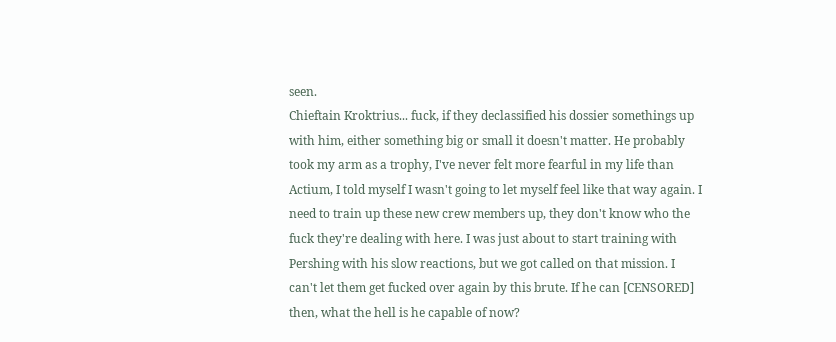seen.
Chieftain Kroktrius... fuck, if they declassified his dossier somethings up with him, either something big or small it doesn't matter. He probably took my arm as a trophy, I've never felt more fearful in my life than Actium, I told myself I wasn't going to let myself feel like that way again. I need to train up these new crew members up, they don't know who the fuck they're dealing with here. I was just about to start training with Pershing with his slow reactions, but we got called on that mission. I can't let them get fucked over again by this brute. If he can [CENSORED] then, what the hell is he capable of now?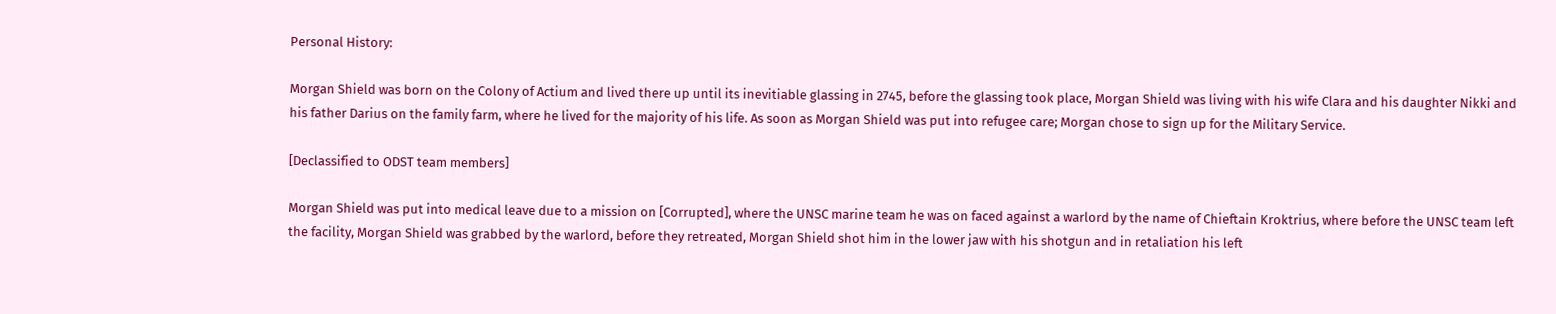Personal History:

Morgan Shield was born on the Colony of Actium and lived there up until its inevitiable glassing in 2745, before the glassing took place, Morgan Shield was living with his wife Clara and his daughter Nikki and his father Darius on the family farm, where he lived for the majority of his life. As soon as Morgan Shield was put into refugee care; Morgan chose to sign up for the Military Service.

[Declassified to ODST team members]

Morgan Shield was put into medical leave due to a mission on [Corrupted], where the UNSC marine team he was on faced against a warlord by the name of Chieftain Kroktrius, where before the UNSC team left the facility, Morgan Shield was grabbed by the warlord, before they retreated, Morgan Shield shot him in the lower jaw with his shotgun and in retaliation his left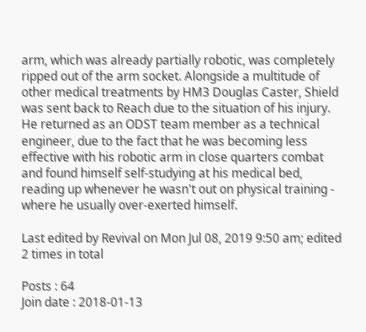arm, which was already partially robotic, was completely ripped out of the arm socket. Alongside a multitude of other medical treatments by HM3 Douglas Caster, Shield was sent back to Reach due to the situation of his injury. He returned as an ODST team member as a technical engineer, due to the fact that he was becoming less effective with his robotic arm in close quarters combat and found himself self-studying at his medical bed, reading up whenever he wasn't out on physical training - where he usually over-exerted himself.

Last edited by Revival on Mon Jul 08, 2019 9:50 am; edited 2 times in total

Posts : 64
Join date : 2018-01-13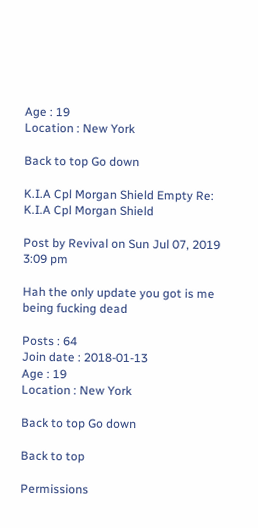Age : 19
Location : New York

Back to top Go down

K.I.A Cpl Morgan Shield Empty Re: K.I.A Cpl Morgan Shield

Post by Revival on Sun Jul 07, 2019 3:09 pm

Hah the only update you got is me being fucking dead

Posts : 64
Join date : 2018-01-13
Age : 19
Location : New York

Back to top Go down

Back to top

Permissions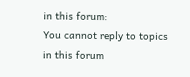in this forum:
You cannot reply to topics in this forum